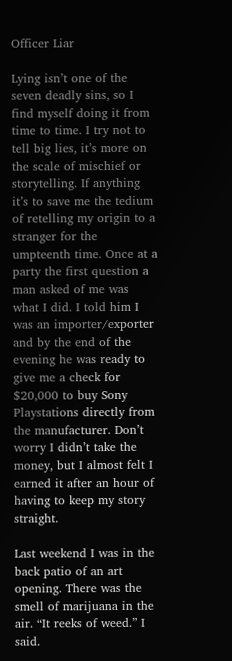Officer Liar

Lying isn’t one of the seven deadly sins, so I find myself doing it from time to time. I try not to tell big lies, it’s more on the scale of mischief or storytelling. If anything it’s to save me the tedium of retelling my origin to a stranger for the umpteenth time. Once at a party the first question a man asked of me was what I did. I told him I was an importer/exporter and by the end of the evening he was ready to give me a check for $20,000 to buy Sony Playstations directly from the manufacturer. Don’t worry I didn’t take the money, but I almost felt I earned it after an hour of having to keep my story straight.

Last weekend I was in the back patio of an art opening. There was the smell of marijuana in the air. “It reeks of weed.” I said.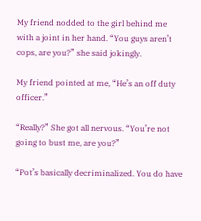My friend nodded to the girl behind me with a joint in her hand. “You guys aren’t cops, are you?” she said jokingly.

My friend pointed at me, “He’s an off duty officer.”

“Really?” She got all nervous. “You’re not going to bust me, are you?”

“Pot’s basically decriminalized. You do have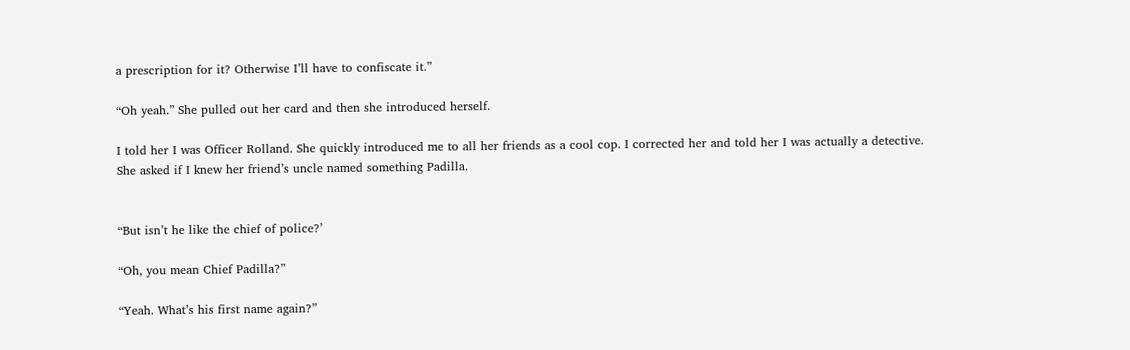a prescription for it? Otherwise I’ll have to confiscate it.”

“Oh yeah.” She pulled out her card and then she introduced herself.

I told her I was Officer Rolland. She quickly introduced me to all her friends as a cool cop. I corrected her and told her I was actually a detective. She asked if I knew her friend’s uncle named something Padilla.


“But isn’t he like the chief of police?’

“Oh, you mean Chief Padilla?”

“Yeah. What’s his first name again?”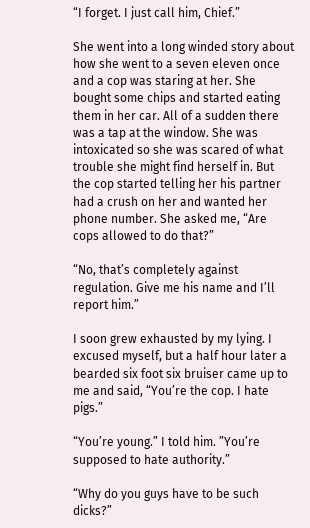“I forget. I just call him, Chief.”

She went into a long winded story about how she went to a seven eleven once and a cop was staring at her. She bought some chips and started eating them in her car. All of a sudden there was a tap at the window. She was intoxicated so she was scared of what trouble she might find herself in. But the cop started telling her his partner had a crush on her and wanted her phone number. She asked me, “Are cops allowed to do that?”

“No, that’s completely against regulation. Give me his name and I’ll report him.”

I soon grew exhausted by my lying. I excused myself, but a half hour later a bearded six foot six bruiser came up to me and said, “You’re the cop. I hate pigs.”

“You’re young.” I told him. ”You’re supposed to hate authority.”

“Why do you guys have to be such dicks?”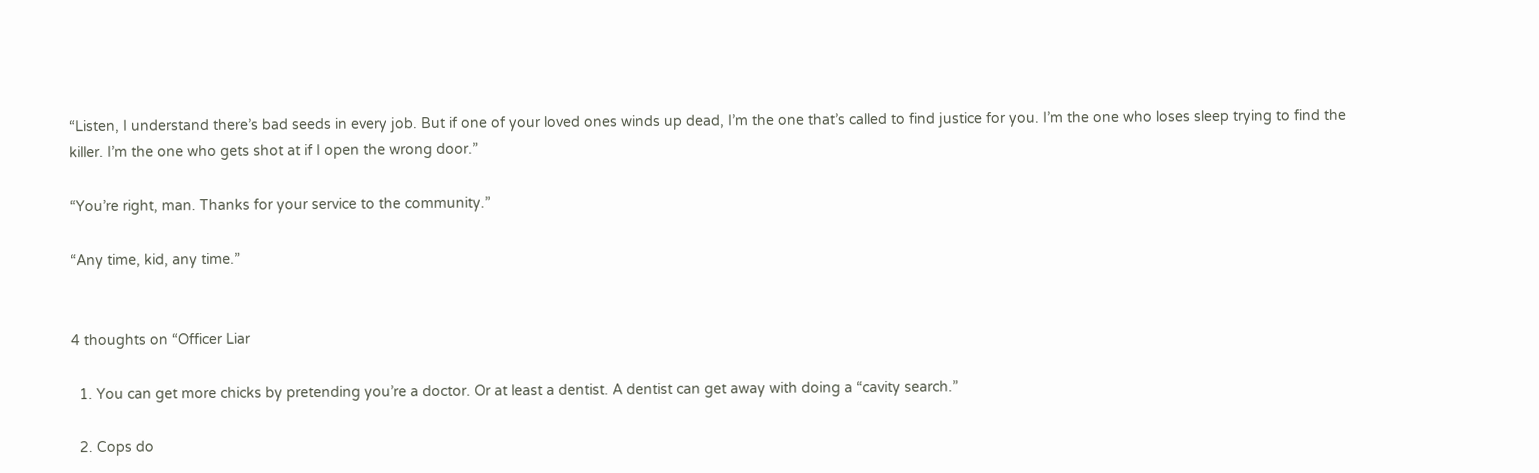“Listen, I understand there’s bad seeds in every job. But if one of your loved ones winds up dead, I’m the one that’s called to find justice for you. I’m the one who loses sleep trying to find the killer. I’m the one who gets shot at if I open the wrong door.”

“You’re right, man. Thanks for your service to the community.”

“Any time, kid, any time.”


4 thoughts on “Officer Liar

  1. You can get more chicks by pretending you’re a doctor. Or at least a dentist. A dentist can get away with doing a “cavity search.”

  2. Cops do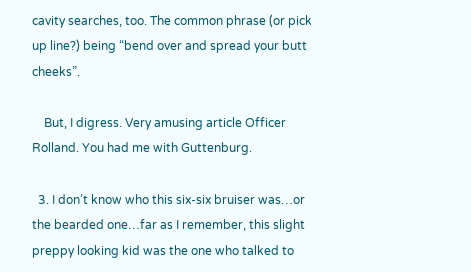cavity searches, too. The common phrase (or pick up line?) being “bend over and spread your butt cheeks”.

    But, I digress. Very amusing article Officer Rolland. You had me with Guttenburg.

  3. I don’t know who this six-six bruiser was…or the bearded one…far as I remember, this slight preppy looking kid was the one who talked to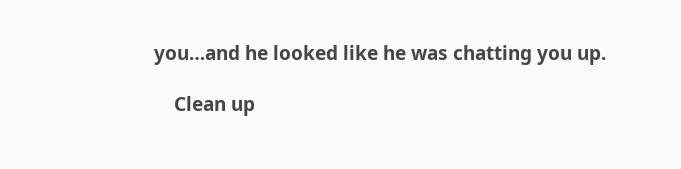you…and he looked like he was chatting you up.

    Clean up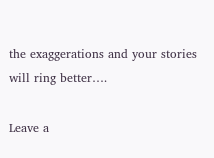the exaggerations and your stories will ring better….

Leave a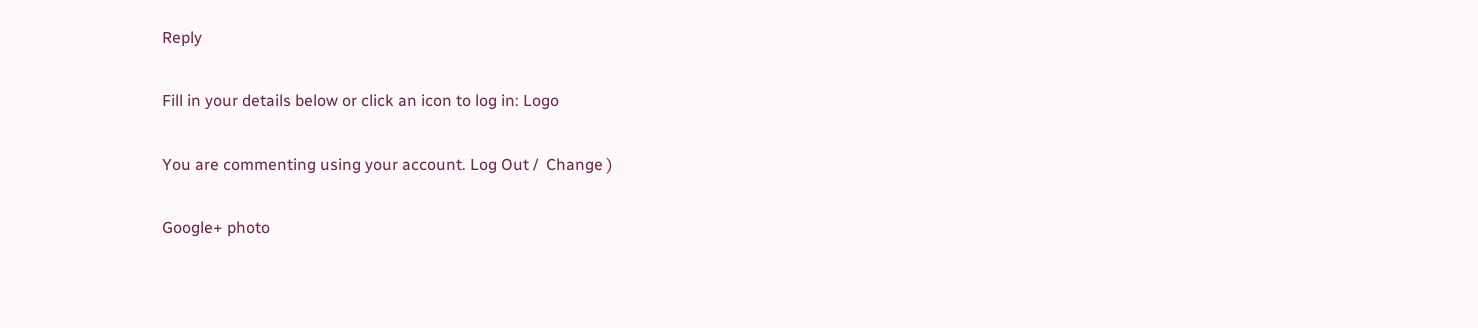Reply

Fill in your details below or click an icon to log in: Logo

You are commenting using your account. Log Out /  Change )

Google+ photo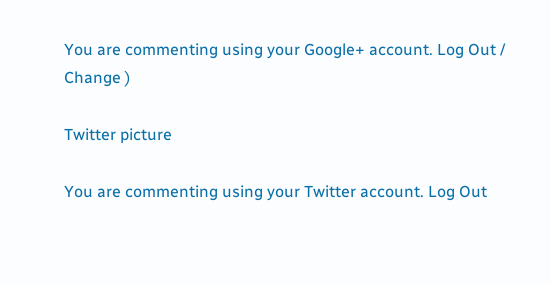You are commenting using your Google+ account. Log Out /  Change )

Twitter picture

You are commenting using your Twitter account. Log Out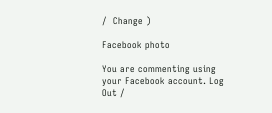/  Change )

Facebook photo

You are commenting using your Facebook account. Log Out /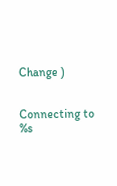Change )


Connecting to %s